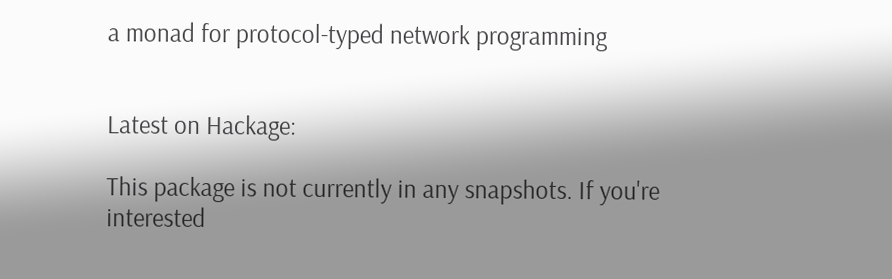a monad for protocol-typed network programming


Latest on Hackage:

This package is not currently in any snapshots. If you're interested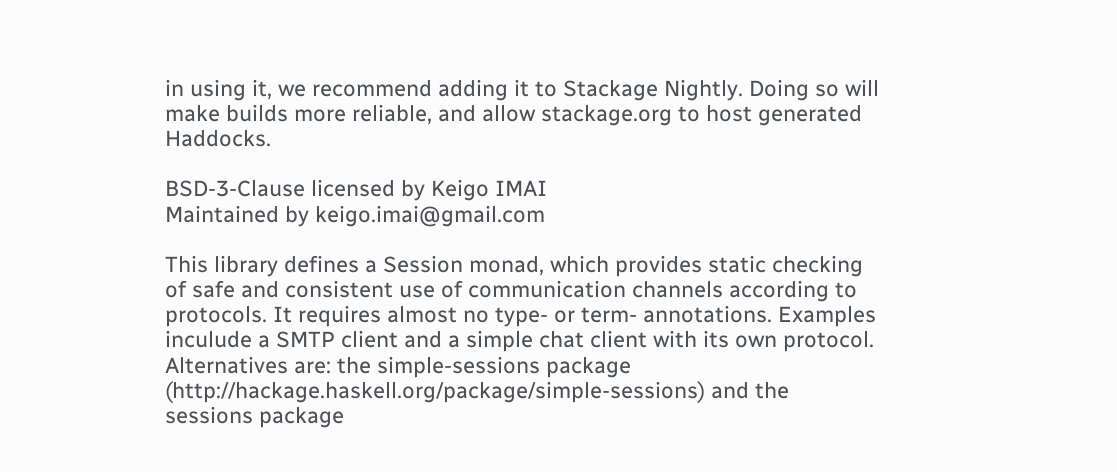in using it, we recommend adding it to Stackage Nightly. Doing so will make builds more reliable, and allow stackage.org to host generated Haddocks.

BSD-3-Clause licensed by Keigo IMAI
Maintained by keigo.imai@gmail.com

This library defines a Session monad, which provides static checking of safe and consistent use of communication channels according to protocols. It requires almost no type- or term- annotations. Examples inculude a SMTP client and a simple chat client with its own protocol. Alternatives are: the simple-sessions package (http://hackage.haskell.org/package/simple-sessions) and the sessions package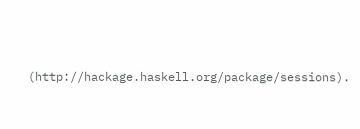(http://hackage.haskell.org/package/sessions).